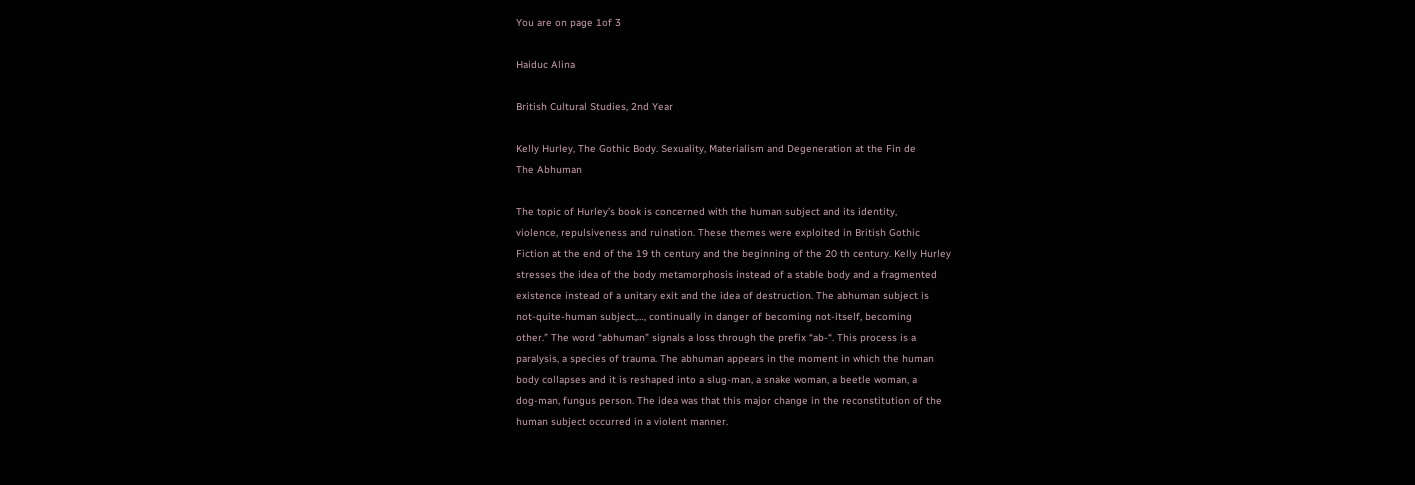You are on page 1of 3

Haiduc Alina

British Cultural Studies, 2nd Year

Kelly Hurley, The Gothic Body. Sexuality, Materialism and Degeneration at the Fin de
The Abhuman

The topic of Hurley’s book is concerned with the human subject and its identity,
violence, repulsiveness and ruination. These themes were exploited in British Gothic
Fiction at the end of the 19 th century and the beginning of the 20 th century. Kelly Hurley
stresses the idea of the body metamorphosis instead of a stable body and a fragmented
existence instead of a unitary exit and the idea of destruction. The abhuman subject is
not-quite-human subject,…, continually in danger of becoming not-itself, becoming
other.” The word “abhuman” signals a loss through the prefix “ab-“. This process is a
paralysis, a species of trauma. The abhuman appears in the moment in which the human
body collapses and it is reshaped into a slug-man, a snake woman, a beetle woman, a
dog-man, fungus person. The idea was that this major change in the reconstitution of the
human subject occurred in a violent manner.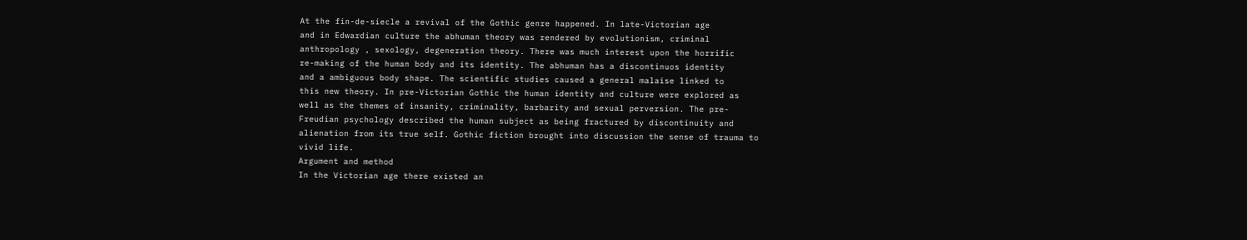At the fin-de-siecle a revival of the Gothic genre happened. In late-Victorian age
and in Edwardian culture the abhuman theory was rendered by evolutionism, criminal
anthropology , sexology, degeneration theory. There was much interest upon the horrific
re-making of the human body and its identity. The abhuman has a discontinuos identity
and a ambiguous body shape. The scientific studies caused a general malaise linked to
this new theory. In pre-Victorian Gothic the human identity and culture were explored as
well as the themes of insanity, criminality, barbarity and sexual perversion. The pre-
Freudian psychology described the human subject as being fractured by discontinuity and
alienation from its true self. Gothic fiction brought into discussion the sense of trauma to
vivid life.
Argument and method
In the Victorian age there existed an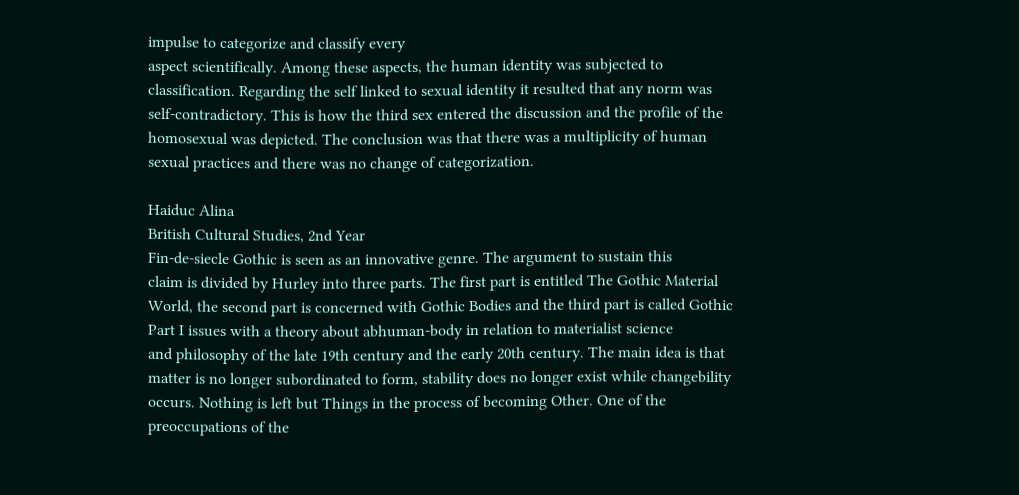impulse to categorize and classify every
aspect scientifically. Among these aspects, the human identity was subjected to
classification. Regarding the self linked to sexual identity it resulted that any norm was
self-contradictory. This is how the third sex entered the discussion and the profile of the
homosexual was depicted. The conclusion was that there was a multiplicity of human
sexual practices and there was no change of categorization.

Haiduc Alina
British Cultural Studies, 2nd Year
Fin-de-siecle Gothic is seen as an innovative genre. The argument to sustain this
claim is divided by Hurley into three parts. The first part is entitled The Gothic Material
World, the second part is concerned with Gothic Bodies and the third part is called Gothic
Part I issues with a theory about abhuman-body in relation to materialist science
and philosophy of the late 19th century and the early 20th century. The main idea is that
matter is no longer subordinated to form, stability does no longer exist while changebility
occurs. Nothing is left but Things in the process of becoming Other. One of the
preoccupations of the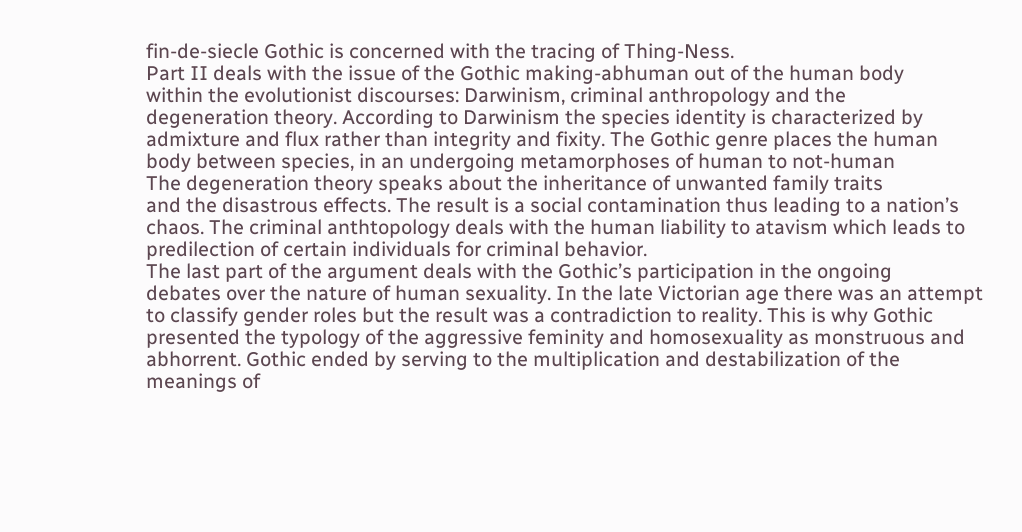fin-de-siecle Gothic is concerned with the tracing of Thing-Ness.
Part II deals with the issue of the Gothic making-abhuman out of the human body
within the evolutionist discourses: Darwinism, criminal anthropology and the
degeneration theory. According to Darwinism the species identity is characterized by
admixture and flux rather than integrity and fixity. The Gothic genre places the human
body between species, in an undergoing metamorphoses of human to not-human
The degeneration theory speaks about the inheritance of unwanted family traits
and the disastrous effects. The result is a social contamination thus leading to a nation’s
chaos. The criminal anthtopology deals with the human liability to atavism which leads to
predilection of certain individuals for criminal behavior.
The last part of the argument deals with the Gothic’s participation in the ongoing
debates over the nature of human sexuality. In the late Victorian age there was an attempt
to classify gender roles but the result was a contradiction to reality. This is why Gothic
presented the typology of the aggressive feminity and homosexuality as monstruous and
abhorrent. Gothic ended by serving to the multiplication and destabilization of the
meanings of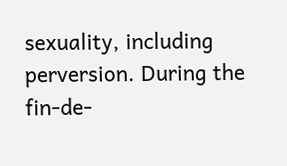sexuality, including perversion. During the fin-de-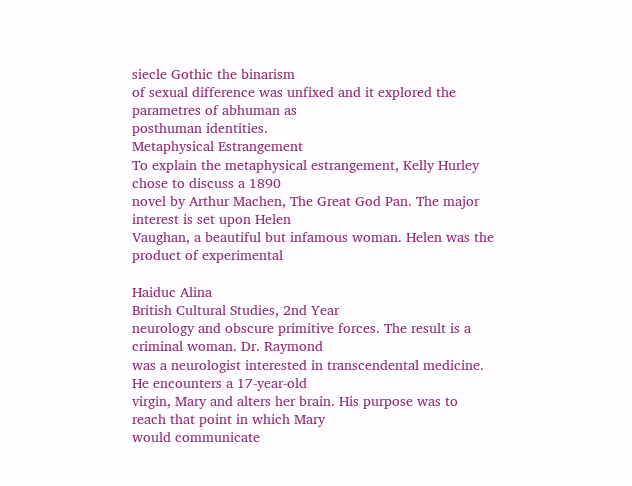siecle Gothic the binarism
of sexual difference was unfixed and it explored the parametres of abhuman as
posthuman identities.
Metaphysical Estrangement
To explain the metaphysical estrangement, Kelly Hurley chose to discuss a 1890
novel by Arthur Machen, The Great God Pan. The major interest is set upon Helen
Vaughan, a beautiful but infamous woman. Helen was the product of experimental

Haiduc Alina
British Cultural Studies, 2nd Year
neurology and obscure primitive forces. The result is a criminal woman. Dr. Raymond
was a neurologist interested in transcendental medicine. He encounters a 17-year-old
virgin, Mary and alters her brain. His purpose was to reach that point in which Mary
would communicate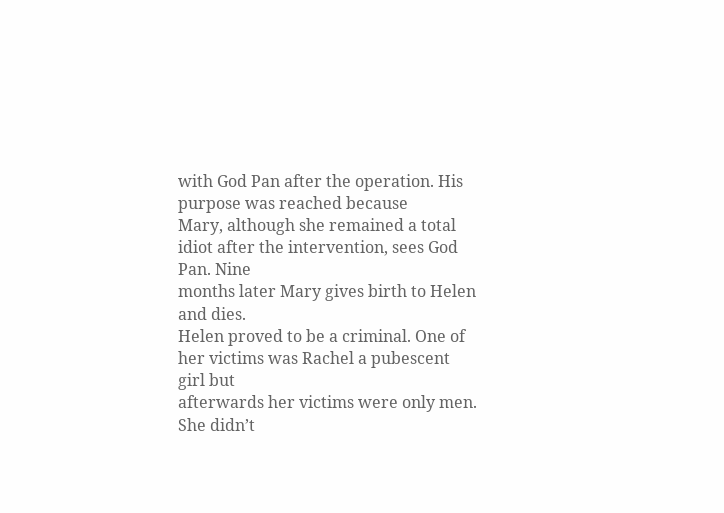with God Pan after the operation. His purpose was reached because
Mary, although she remained a total idiot after the intervention, sees God Pan. Nine
months later Mary gives birth to Helen and dies.
Helen proved to be a criminal. One of her victims was Rachel a pubescent girl but
afterwards her victims were only men. She didn’t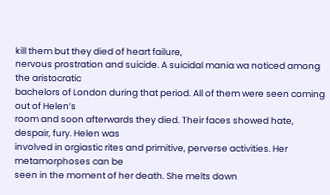kill them but they died of heart failure,
nervous prostration and suicide. A suicidal mania wa noticed among the aristocratic
bachelors of London during that period. All of them were seen coming out of Helen’s
room and soon afterwards they died. Their faces showed hate, despair, fury. Helen was
involved in orgiastic rites and primitive, perverse activities. Her metamorphoses can be
seen in the moment of her death. She melts down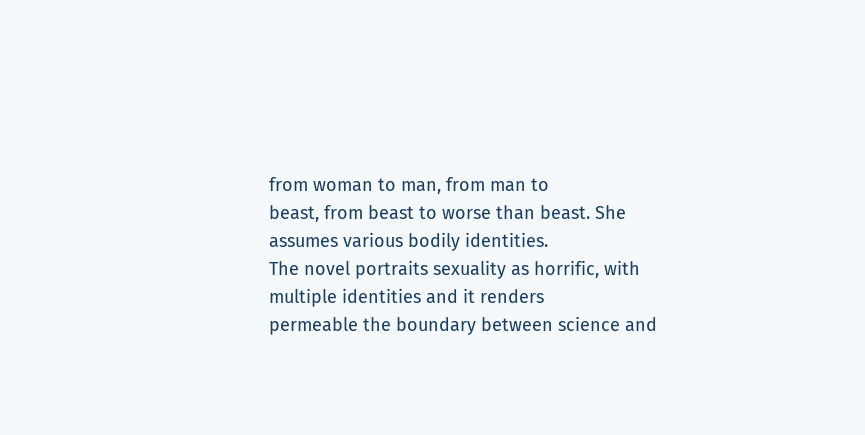from woman to man, from man to
beast, from beast to worse than beast. She assumes various bodily identities.
The novel portraits sexuality as horrific, with multiple identities and it renders
permeable the boundary between science and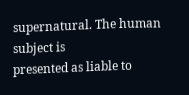supernatural. The human subject is
presented as liable to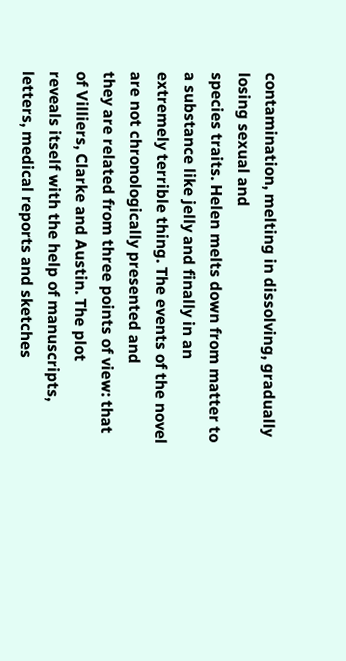contamination, melting in dissolving, gradually losing sexual and
species traits. Helen melts down from matter to a substance like jelly and finally in an
extremely terrible thing. The events of the novel are not chronologically presented and
they are related from three points of view: that of Villiers, Clarke and Austin. The plot
reveals itself with the help of manuscripts, letters, medical reports and sketches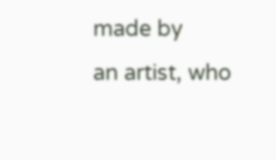made by
an artist, who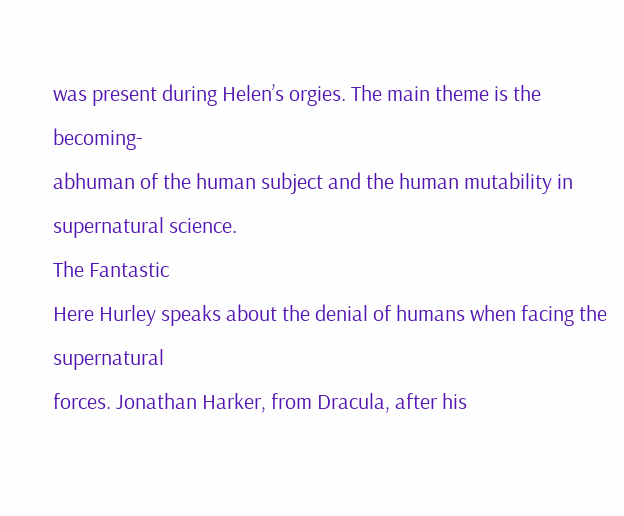was present during Helen’s orgies. The main theme is the becoming-
abhuman of the human subject and the human mutability in supernatural science.
The Fantastic
Here Hurley speaks about the denial of humans when facing the supernatural
forces. Jonathan Harker, from Dracula, after his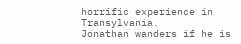horrific experience in Transylvania.
Jonathan wanders if he is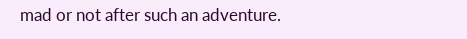mad or not after such an adventure.